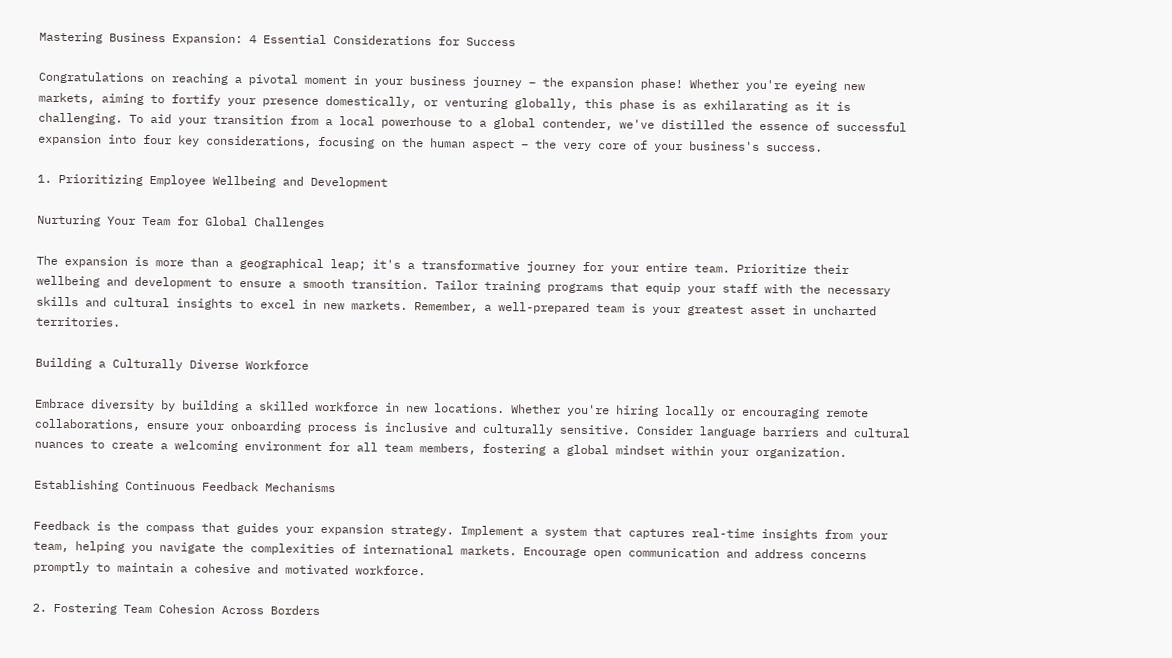Mastering Business Expansion: 4 Essential Considerations for Success

Congratulations on reaching a pivotal moment in your business journey – the expansion phase! Whether you're eyeing new markets, aiming to fortify your presence domestically, or venturing globally, this phase is as exhilarating as it is challenging. To aid your transition from a local powerhouse to a global contender, we've distilled the essence of successful expansion into four key considerations, focusing on the human aspect – the very core of your business's success.

1. Prioritizing Employee Wellbeing and Development

Nurturing Your Team for Global Challenges

The expansion is more than a geographical leap; it's a transformative journey for your entire team. Prioritize their wellbeing and development to ensure a smooth transition. Tailor training programs that equip your staff with the necessary skills and cultural insights to excel in new markets. Remember, a well-prepared team is your greatest asset in uncharted territories.

Building a Culturally Diverse Workforce

Embrace diversity by building a skilled workforce in new locations. Whether you're hiring locally or encouraging remote collaborations, ensure your onboarding process is inclusive and culturally sensitive. Consider language barriers and cultural nuances to create a welcoming environment for all team members, fostering a global mindset within your organization.

Establishing Continuous Feedback Mechanisms

Feedback is the compass that guides your expansion strategy. Implement a system that captures real-time insights from your team, helping you navigate the complexities of international markets. Encourage open communication and address concerns promptly to maintain a cohesive and motivated workforce.

2. Fostering Team Cohesion Across Borders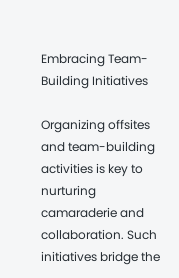Embracing Team-Building Initiatives

Organizing offsites and team-building activities is key to nurturing camaraderie and collaboration. Such initiatives bridge the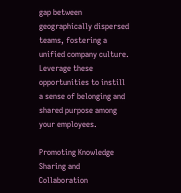gap between geographically dispersed teams, fostering a unified company culture. Leverage these opportunities to instill a sense of belonging and shared purpose among your employees.

Promoting Knowledge Sharing and Collaboration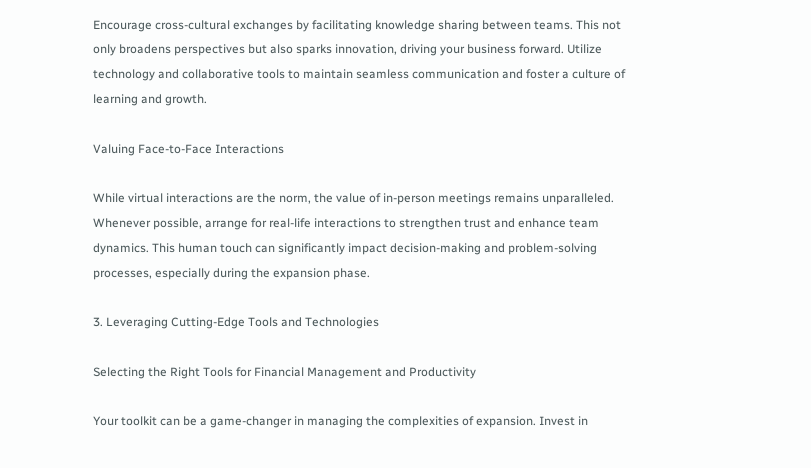Encourage cross-cultural exchanges by facilitating knowledge sharing between teams. This not only broadens perspectives but also sparks innovation, driving your business forward. Utilize technology and collaborative tools to maintain seamless communication and foster a culture of learning and growth.

Valuing Face-to-Face Interactions

While virtual interactions are the norm, the value of in-person meetings remains unparalleled. Whenever possible, arrange for real-life interactions to strengthen trust and enhance team dynamics. This human touch can significantly impact decision-making and problem-solving processes, especially during the expansion phase.

3. Leveraging Cutting-Edge Tools and Technologies

Selecting the Right Tools for Financial Management and Productivity

Your toolkit can be a game-changer in managing the complexities of expansion. Invest in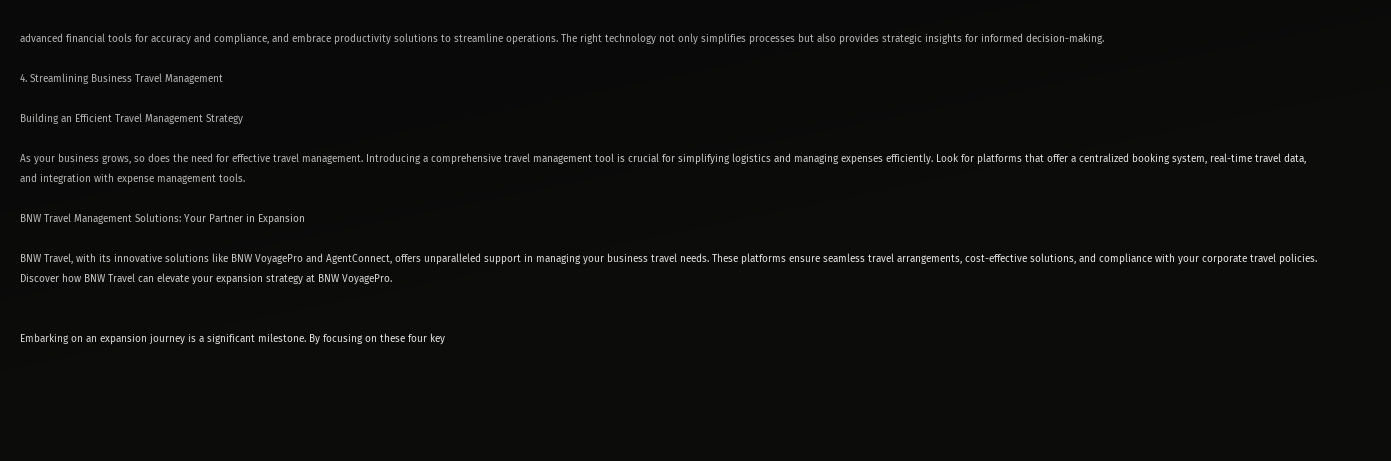advanced financial tools for accuracy and compliance, and embrace productivity solutions to streamline operations. The right technology not only simplifies processes but also provides strategic insights for informed decision-making.

4. Streamlining Business Travel Management

Building an Efficient Travel Management Strategy

As your business grows, so does the need for effective travel management. Introducing a comprehensive travel management tool is crucial for simplifying logistics and managing expenses efficiently. Look for platforms that offer a centralized booking system, real-time travel data, and integration with expense management tools.

BNW Travel Management Solutions: Your Partner in Expansion

BNW Travel, with its innovative solutions like BNW VoyagePro and AgentConnect, offers unparalleled support in managing your business travel needs. These platforms ensure seamless travel arrangements, cost-effective solutions, and compliance with your corporate travel policies. Discover how BNW Travel can elevate your expansion strategy at BNW VoyagePro.


Embarking on an expansion journey is a significant milestone. By focusing on these four key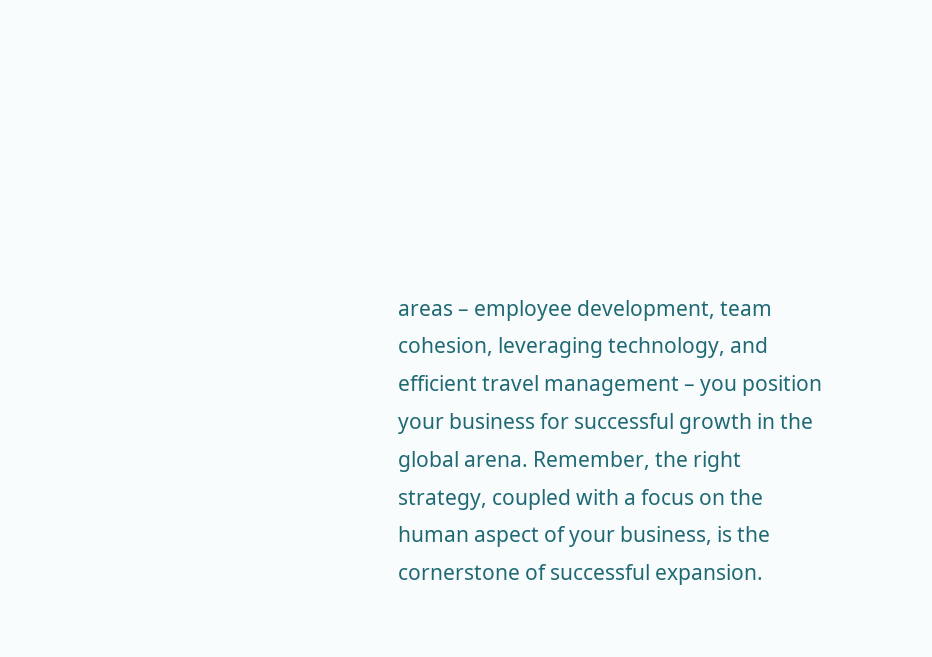areas – employee development, team cohesion, leveraging technology, and efficient travel management – you position your business for successful growth in the global arena. Remember, the right strategy, coupled with a focus on the human aspect of your business, is the cornerstone of successful expansion.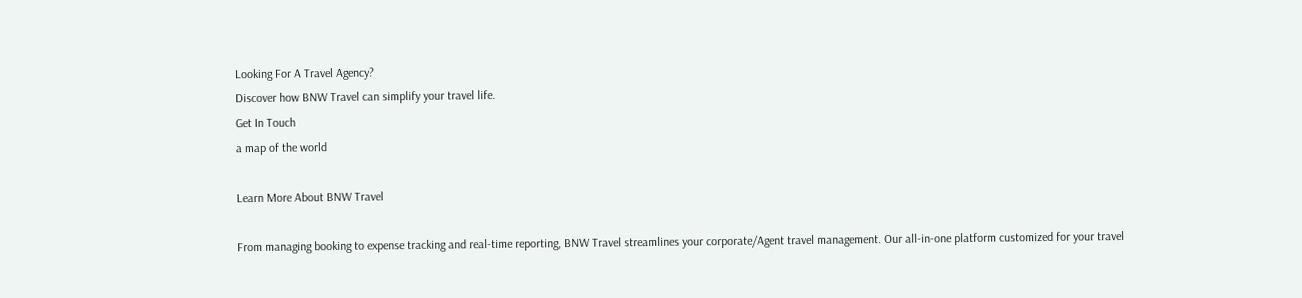Looking For A Travel Agency?
Discover how BNW Travel can simplify your travel life.
Get In Touch
a map of the world

Learn More About BNW Travel

From managing booking to expense tracking and real-time reporting, BNW Travel streamlines your corporate/Agent travel management. Our all-in-one platform customized for your travel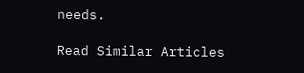needs.

Read Similar Articles